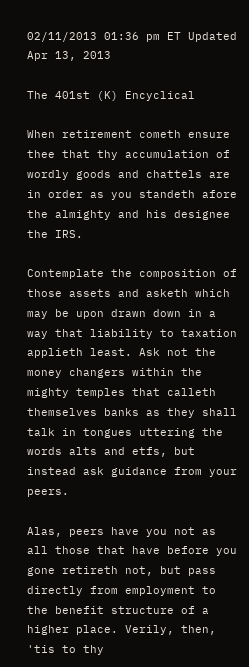02/11/2013 01:36 pm ET Updated Apr 13, 2013

The 401st (K) Encyclical

When retirement cometh ensure thee that thy accumulation of wordly goods and chattels are in order as you standeth afore the almighty and his designee the IRS.

Contemplate the composition of those assets and asketh which may be upon drawn down in a way that liability to taxation applieth least. Ask not the money changers within the mighty temples that calleth themselves banks as they shall talk in tongues uttering the words alts and etfs, but instead ask guidance from your peers.

Alas, peers have you not as all those that have before you gone retireth not, but pass directly from employment to the benefit structure of a higher place. Verily, then, 'tis to thy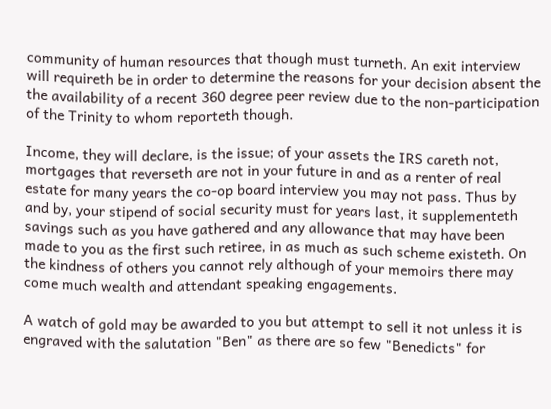community of human resources that though must turneth. An exit interview will requireth be in order to determine the reasons for your decision absent the the availability of a recent 360 degree peer review due to the non-participation of the Trinity to whom reporteth though.

Income, they will declare, is the issue; of your assets the IRS careth not, mortgages that reverseth are not in your future in and as a renter of real estate for many years the co-op board interview you may not pass. Thus by and by, your stipend of social security must for years last, it supplementeth savings such as you have gathered and any allowance that may have been made to you as the first such retiree, in as much as such scheme existeth. On the kindness of others you cannot rely although of your memoirs there may come much wealth and attendant speaking engagements.

A watch of gold may be awarded to you but attempt to sell it not unless it is engraved with the salutation "Ben" as there are so few "Benedicts" for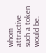whom attractive such a token would be.